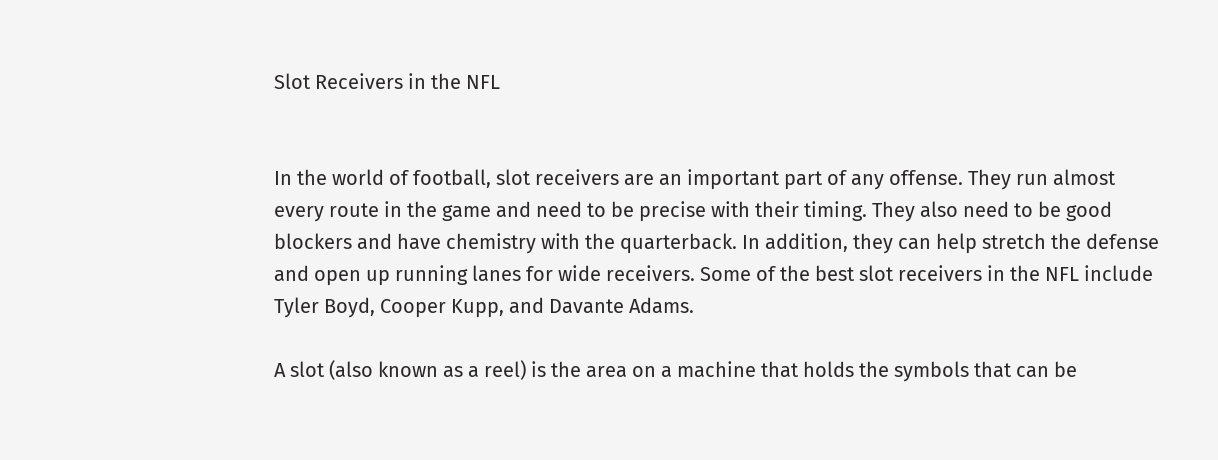Slot Receivers in the NFL


In the world of football, slot receivers are an important part of any offense. They run almost every route in the game and need to be precise with their timing. They also need to be good blockers and have chemistry with the quarterback. In addition, they can help stretch the defense and open up running lanes for wide receivers. Some of the best slot receivers in the NFL include Tyler Boyd, Cooper Kupp, and Davante Adams.

A slot (also known as a reel) is the area on a machine that holds the symbols that can be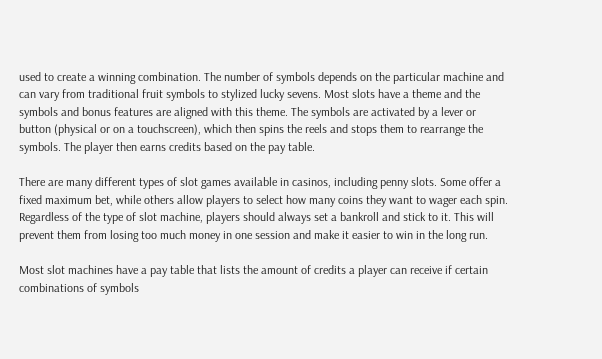used to create a winning combination. The number of symbols depends on the particular machine and can vary from traditional fruit symbols to stylized lucky sevens. Most slots have a theme and the symbols and bonus features are aligned with this theme. The symbols are activated by a lever or button (physical or on a touchscreen), which then spins the reels and stops them to rearrange the symbols. The player then earns credits based on the pay table.

There are many different types of slot games available in casinos, including penny slots. Some offer a fixed maximum bet, while others allow players to select how many coins they want to wager each spin. Regardless of the type of slot machine, players should always set a bankroll and stick to it. This will prevent them from losing too much money in one session and make it easier to win in the long run.

Most slot machines have a pay table that lists the amount of credits a player can receive if certain combinations of symbols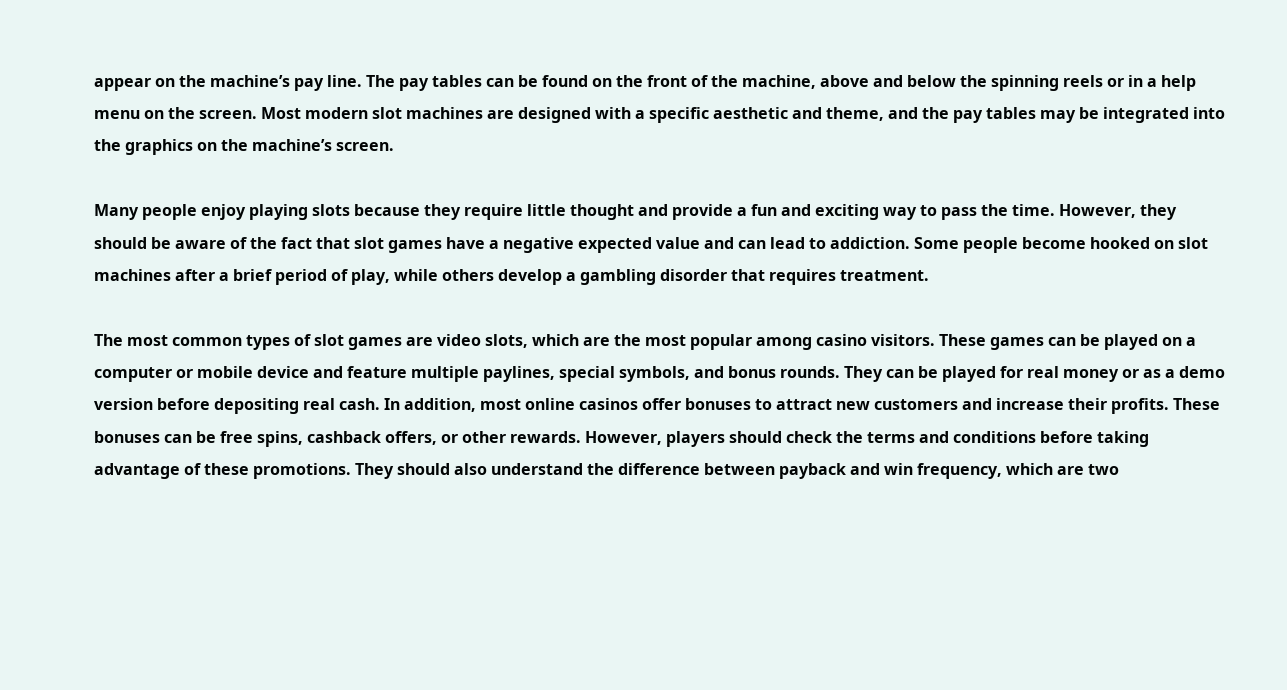appear on the machine’s pay line. The pay tables can be found on the front of the machine, above and below the spinning reels or in a help menu on the screen. Most modern slot machines are designed with a specific aesthetic and theme, and the pay tables may be integrated into the graphics on the machine’s screen.

Many people enjoy playing slots because they require little thought and provide a fun and exciting way to pass the time. However, they should be aware of the fact that slot games have a negative expected value and can lead to addiction. Some people become hooked on slot machines after a brief period of play, while others develop a gambling disorder that requires treatment.

The most common types of slot games are video slots, which are the most popular among casino visitors. These games can be played on a computer or mobile device and feature multiple paylines, special symbols, and bonus rounds. They can be played for real money or as a demo version before depositing real cash. In addition, most online casinos offer bonuses to attract new customers and increase their profits. These bonuses can be free spins, cashback offers, or other rewards. However, players should check the terms and conditions before taking advantage of these promotions. They should also understand the difference between payback and win frequency, which are two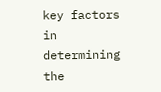key factors in determining the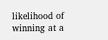likelihood of winning at a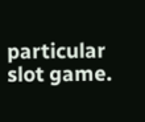particular slot game.